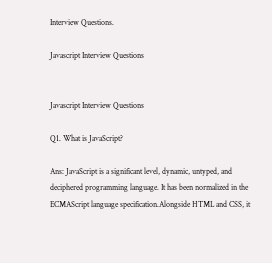Interview Questions.

Javascript Interview Questions


Javascript Interview Questions

Q1. What is JavaScript?

Ans: JavaScript is a significant level, dynamic, untyped, and deciphered programming language. It has been normalized in the ECMAScript language specification.Alongside HTML and CSS, it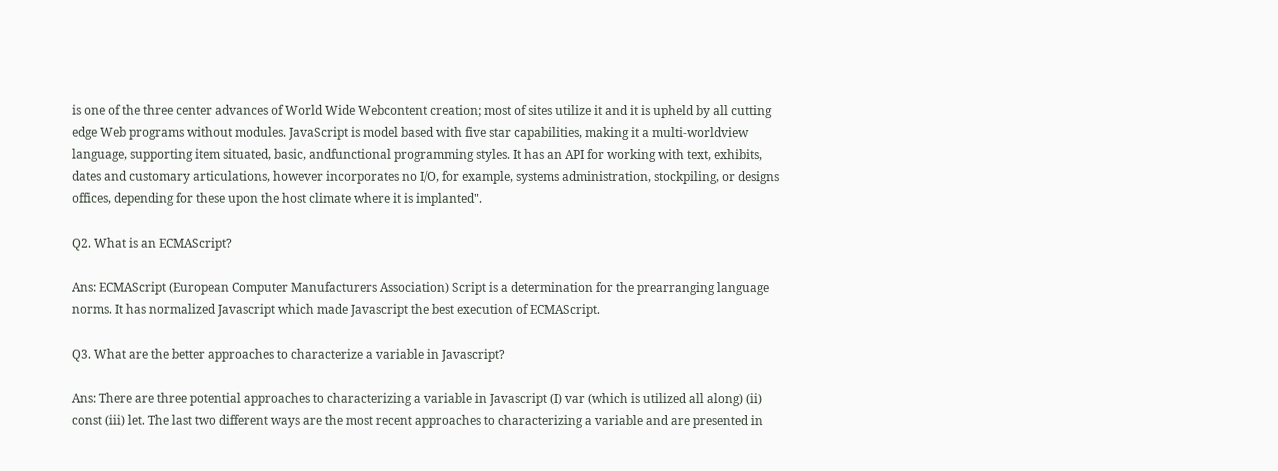is one of the three center advances of World Wide Webcontent creation; most of sites utilize it and it is upheld by all cutting edge Web programs without modules. JavaScript is model based with five star capabilities, making it a multi-worldview language, supporting item situated, basic, andfunctional programming styles. It has an API for working with text, exhibits, dates and customary articulations, however incorporates no I/O, for example, systems administration, stockpiling, or designs offices, depending for these upon the host climate where it is implanted".

Q2. What is an ECMAScript?

Ans: ECMAScript (European Computer Manufacturers Association) Script is a determination for the prearranging language norms. It has normalized Javascript which made Javascript the best execution of ECMAScript.

Q3. What are the better approaches to characterize a variable in Javascript?

Ans: There are three potential approaches to characterizing a variable in Javascript (I) var (which is utilized all along) (ii) const (iii) let. The last two different ways are the most recent approaches to characterizing a variable and are presented in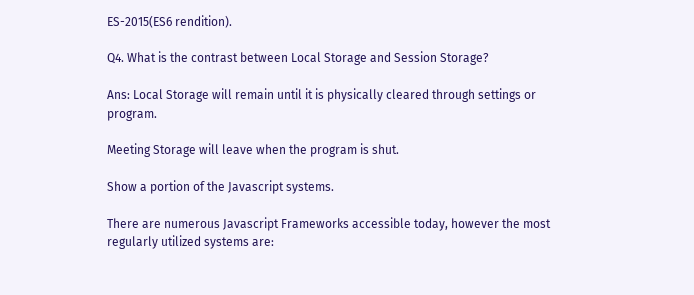ES-2015(ES6 rendition).

Q4. What is the contrast between Local Storage and Session Storage?

Ans: Local Storage will remain until it is physically cleared through settings or program.

Meeting Storage will leave when the program is shut.

Show a portion of the Javascript systems.

There are numerous Javascript Frameworks accessible today, however the most regularly utilized systems are: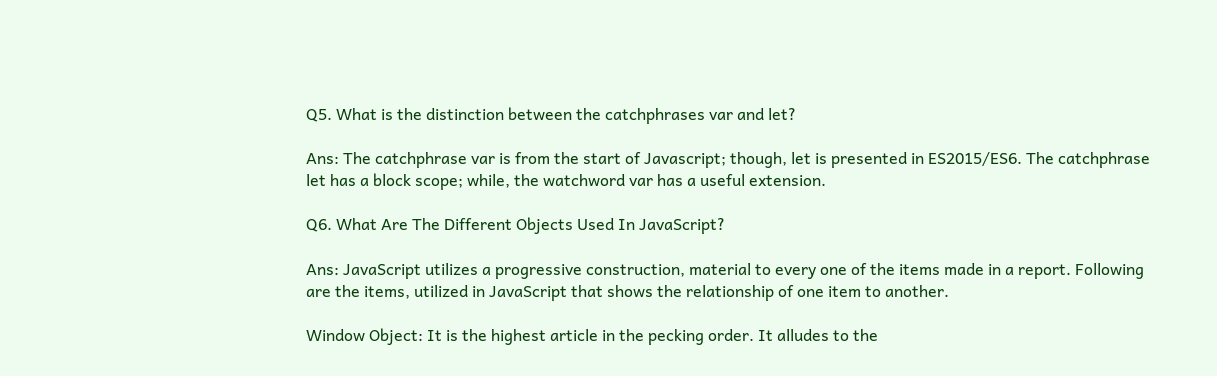Q5. What is the distinction between the catchphrases var and let?

Ans: The catchphrase var is from the start of Javascript; though, let is presented in ES2015/ES6. The catchphrase let has a block scope; while, the watchword var has a useful extension.

Q6. What Are The Different Objects Used In JavaScript?

Ans: JavaScript utilizes a progressive construction, material to every one of the items made in a report. Following are the items, utilized in JavaScript that shows the relationship of one item to another.

Window Object: It is the highest article in the pecking order. It alludes to the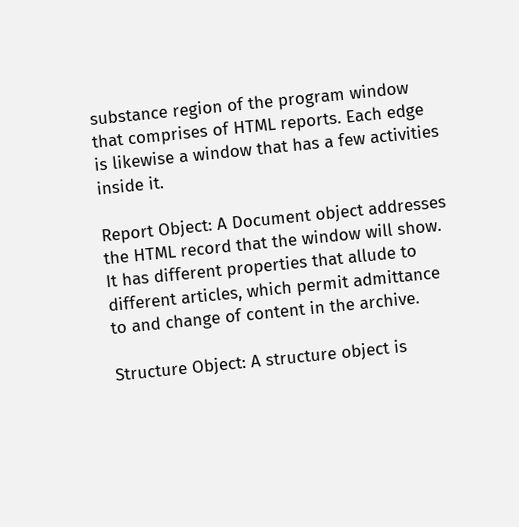substance region of the program window that comprises of HTML reports. Each edge is likewise a window that has a few activities inside it.

Report Object: A Document object addresses the HTML record that the window will show. It has different properties that allude to different articles, which permit admittance to and change of content in the archive.

Structure Object: A structure object is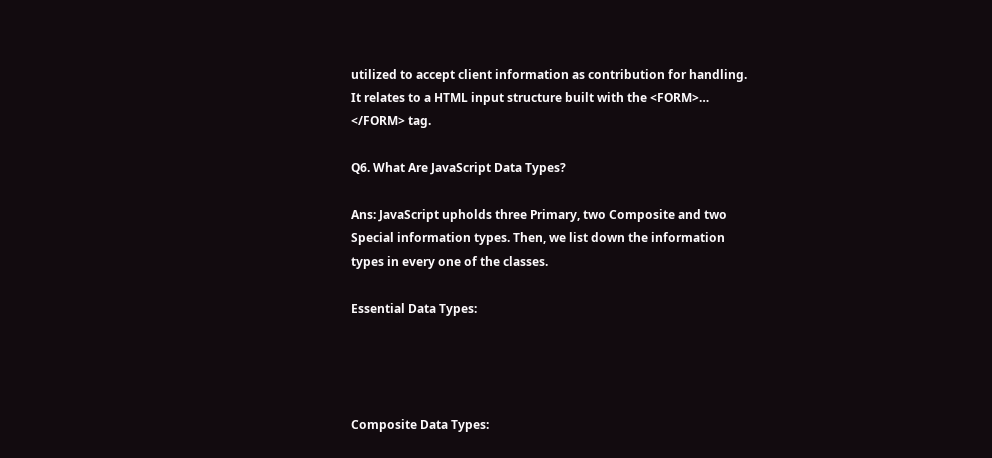utilized to accept client information as contribution for handling. It relates to a HTML input structure built with the <FORM>… </FORM> tag.

Q6. What Are JavaScript Data Types?

Ans: JavaScript upholds three Primary, two Composite and two Special information types. Then, we list down the information types in every one of the classes.

Essential Data Types:




Composite Data Types: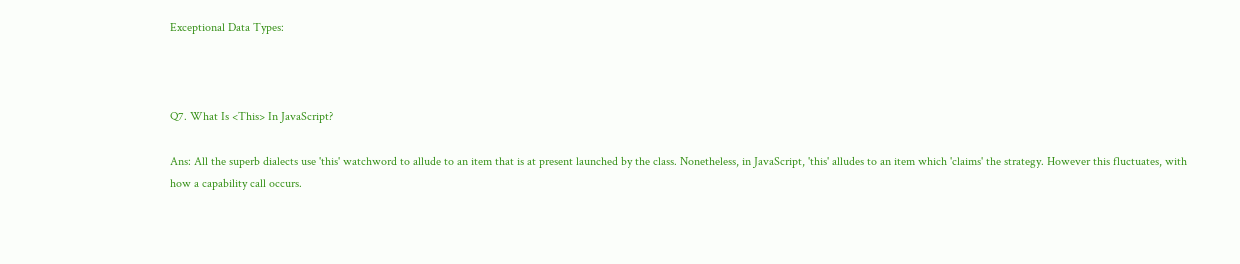Exceptional Data Types:



Q7. What Is <This> In JavaScript?

Ans: All the superb dialects use 'this' watchword to allude to an item that is at present launched by the class. Nonetheless, in JavaScript, 'this' alludes to an item which 'claims' the strategy. However this fluctuates, with how a capability call occurs.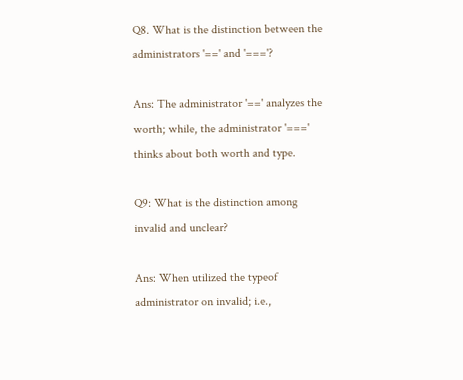Q8. What is the distinction between the administrators '==' and '==='?

Ans: The administrator '==' analyzes the worth; while, the administrator '===' thinks about both worth and type.

Q9: What is the distinction among invalid and unclear?

Ans: When utilized the typeof administrator on invalid; i.e.,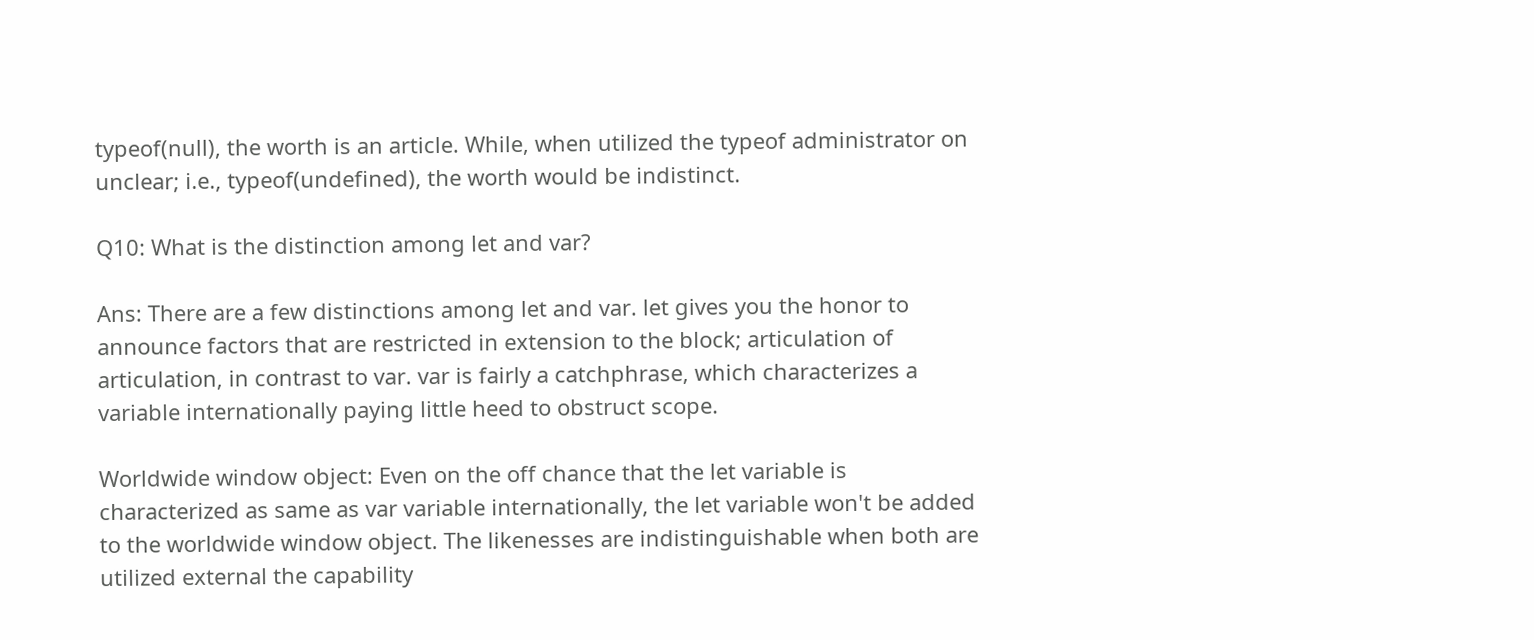typeof(null), the worth is an article. While, when utilized the typeof administrator on unclear; i.e., typeof(undefined), the worth would be indistinct.

Q10: What is the distinction among let and var?

Ans: There are a few distinctions among let and var. let gives you the honor to announce factors that are restricted in extension to the block; articulation of articulation, in contrast to var. var is fairly a catchphrase, which characterizes a variable internationally paying little heed to obstruct scope.

Worldwide window object: Even on the off chance that the let variable is characterized as same as var variable internationally, the let variable won't be added to the worldwide window object. The likenesses are indistinguishable when both are utilized external the capability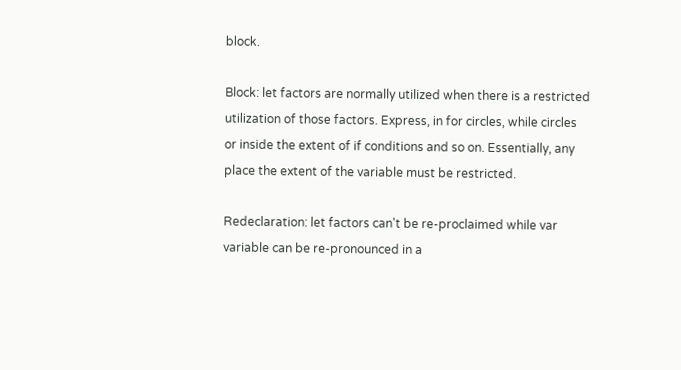block.

Block: let factors are normally utilized when there is a restricted utilization of those factors. Express, in for circles, while circles or inside the extent of if conditions and so on. Essentially, any place the extent of the variable must be restricted.

Redeclaration: let factors can't be re-proclaimed while var variable can be re-pronounced in a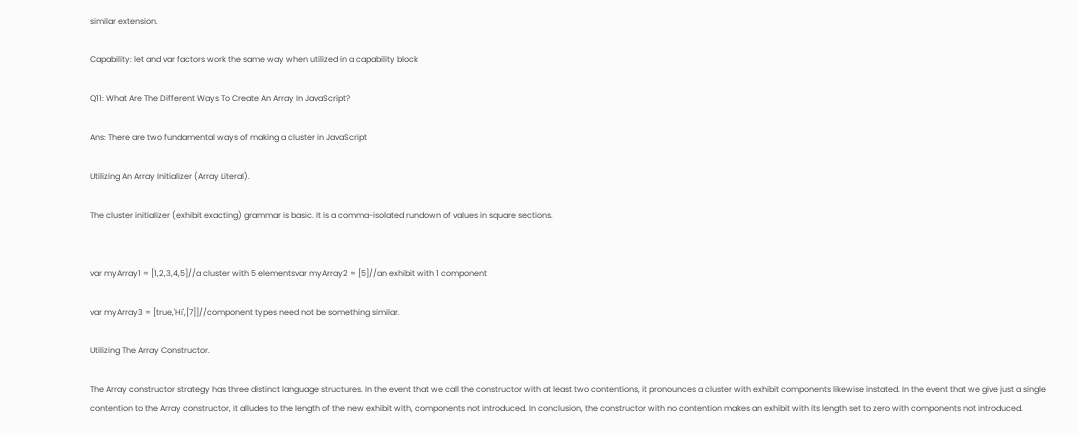similar extension.

Capability: let and var factors work the same way when utilized in a capability block

Q11: What Are The Different Ways To Create An Array In JavaScript?

Ans: There are two fundamental ways of making a cluster in JavaScript

Utilizing An Array Initializer (Array Literal).

The cluster initializer (exhibit exacting) grammar is basic. It is a comma-isolated rundown of values in square sections.


var myArray1 = [1,2,3,4,5]//a cluster with 5 elementsvar myArray2 = [5]//an exhibit with 1 component

var myArray3 = [true,'Hi',[7]]//component types need not be something similar.

Utilizing The Array Constructor.

The Array constructor strategy has three distinct language structures. In the event that we call the constructor with at least two contentions, it pronounces a cluster with exhibit components likewise instated. In the event that we give just a single contention to the Array constructor, it alludes to the length of the new exhibit with, components not introduced. In conclusion, the constructor with no contention makes an exhibit with its length set to zero with components not introduced.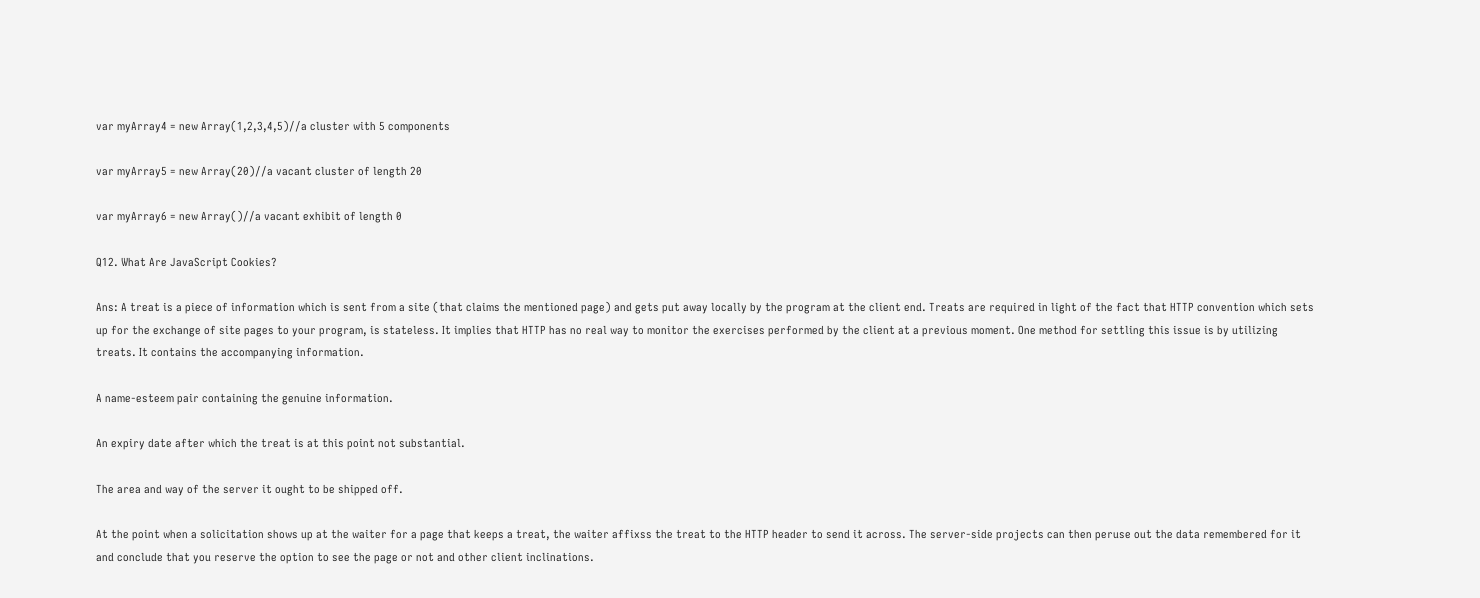var myArray4 = new Array(1,2,3,4,5)//a cluster with 5 components

var myArray5 = new Array(20)//a vacant cluster of length 20

var myArray6 = new Array()//a vacant exhibit of length 0

Q12. What Are JavaScript Cookies?

Ans: A treat is a piece of information which is sent from a site (that claims the mentioned page) and gets put away locally by the program at the client end. Treats are required in light of the fact that HTTP convention which sets up for the exchange of site pages to your program, is stateless. It implies that HTTP has no real way to monitor the exercises performed by the client at a previous moment. One method for settling this issue is by utilizing treats. It contains the accompanying information.

A name-esteem pair containing the genuine information.

An expiry date after which the treat is at this point not substantial.

The area and way of the server it ought to be shipped off.

At the point when a solicitation shows up at the waiter for a page that keeps a treat, the waiter affixss the treat to the HTTP header to send it across. The server-side projects can then peruse out the data remembered for it and conclude that you reserve the option to see the page or not and other client inclinations.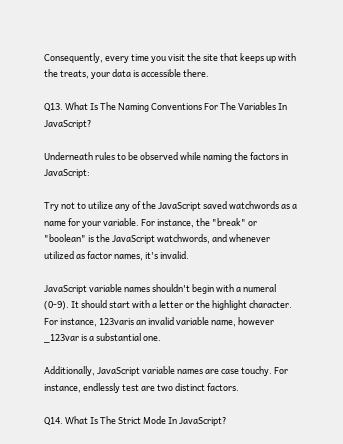Consequently, every time you visit the site that keeps up with the treats, your data is accessible there.

Q13. What Is The Naming Conventions For The Variables In JavaScript?

Underneath rules to be observed while naming the factors in JavaScript:

Try not to utilize any of the JavaScript saved watchwords as a name for your variable. For instance, the "break" or "boolean" is the JavaScript watchwords, and whenever utilized as factor names, it's invalid.

JavaScript variable names shouldn't begin with a numeral (0-9). It should start with a letter or the highlight character. For instance, 123varis an invalid variable name, however _123var is a substantial one.

Additionally, JavaScript variable names are case touchy. For instance, endlessly test are two distinct factors.

Q14. What Is The Strict Mode In JavaScript?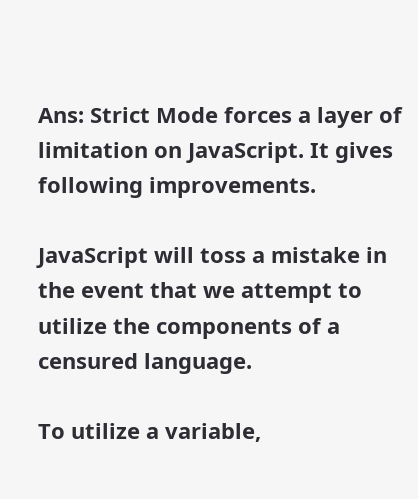Ans: Strict Mode forces a layer of limitation on JavaScript. It gives following improvements.

JavaScript will toss a mistake in the event that we attempt to utilize the components of a censured language.

To utilize a variable,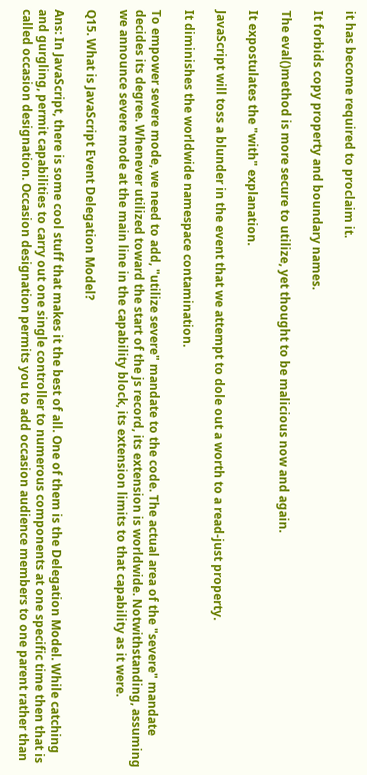it has become required to proclaim it.

It forbids copy property and boundary names.

The eval()method is more secure to utilize, yet thought to be malicious now and again.

It expostulates the "with" explanation.

JavaScript will toss a blunder in the event that we attempt to dole out a worth to a read-just property.

It diminishes the worldwide namespace contamination.

To empower severe mode, we need to add, "utilize severe" mandate to the code. The actual area of the "severe" mandate decides its degree. Whenever utilized toward the start of the js record, its extension is worldwide. Notwithstanding, assuming we announce severe mode at the main line in the capability block, its extension limits to that capability as it were.

Q15. What is JavaScript Event Delegation Model?

Ans: In JavaScript, there is some cool stuff that makes it the best of all. One of them is the Delegation Model. While catching and gurgling, permit capabilities to carry out one single controller to numerous components at one specific time then that is called occasion designation. Occasion designation permits you to add occasion audience members to one parent rather than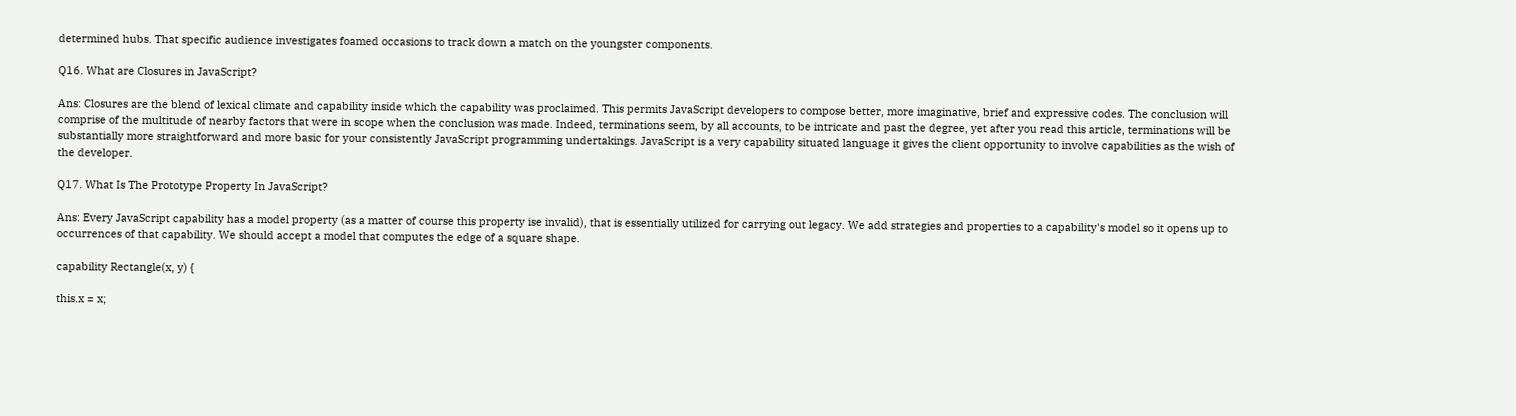determined hubs. That specific audience investigates foamed occasions to track down a match on the youngster components.

Q16. What are Closures in JavaScript?

Ans: Closures are the blend of lexical climate and capability inside which the capability was proclaimed. This permits JavaScript developers to compose better, more imaginative, brief and expressive codes. The conclusion will comprise of the multitude of nearby factors that were in scope when the conclusion was made. Indeed, terminations seem, by all accounts, to be intricate and past the degree, yet after you read this article, terminations will be substantially more straightforward and more basic for your consistently JavaScript programming undertakings. JavaScript is a very capability situated language it gives the client opportunity to involve capabilities as the wish of the developer.

Q17. What Is The Prototype Property In JavaScript?

Ans: Every JavaScript capability has a model property (as a matter of course this property ise invalid), that is essentially utilized for carrying out legacy. We add strategies and properties to a capability's model so it opens up to occurrences of that capability. We should accept a model that computes the edge of a square shape.

capability Rectangle(x, y) {

this.x = x;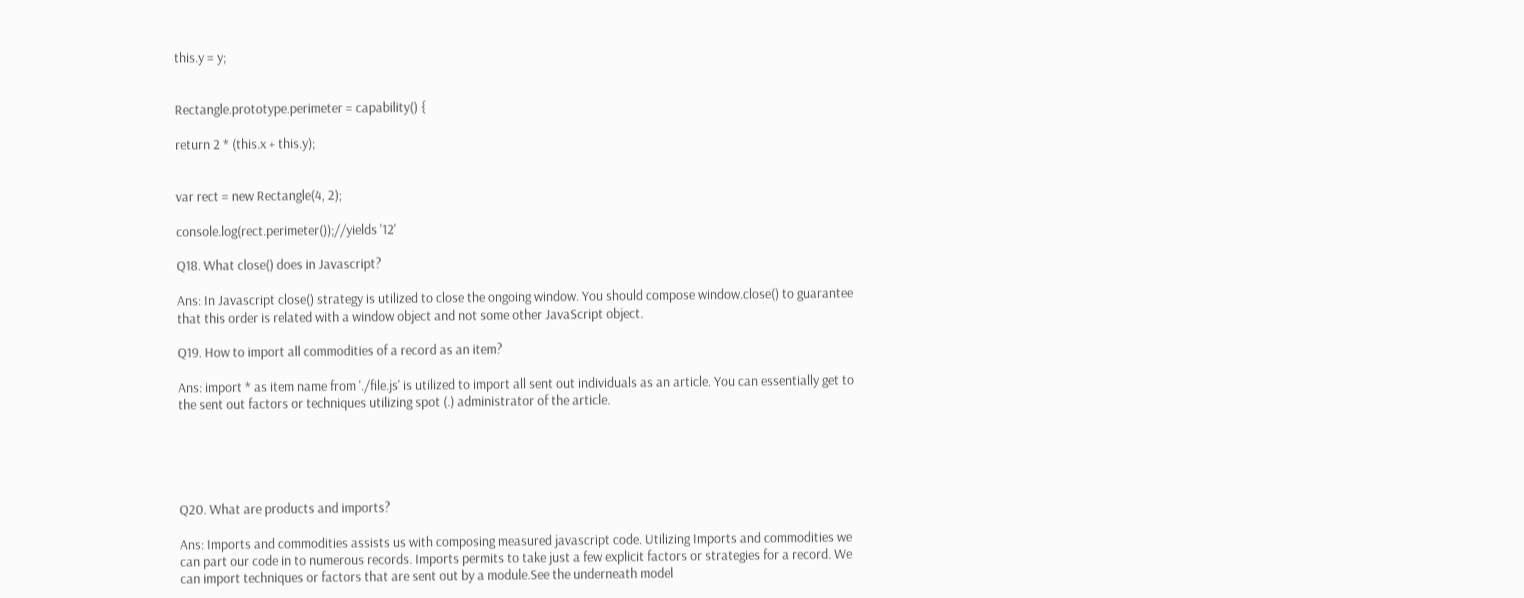this.y = y;


Rectangle.prototype.perimeter = capability() {

return 2 * (this.x + this.y);


var rect = new Rectangle(4, 2);

console.log(rect.perimeter());//yields '12'

Q18. What close() does in Javascript?

Ans: In Javascript close() strategy is utilized to close the ongoing window. You should compose window.close() to guarantee that this order is related with a window object and not some other JavaScript object.

Q19. How to import all commodities of a record as an item?

Ans: import * as item name from './file.js' is utilized to import all sent out individuals as an article. You can essentially get to the sent out factors or techniques utilizing spot (.) administrator of the article.





Q20. What are products and imports?

Ans: Imports and commodities assists us with composing measured javascript code. Utilizing Imports and commodities we can part our code in to numerous records. Imports permits to take just a few explicit factors or strategies for a record. We can import techniques or factors that are sent out by a module.See the underneath model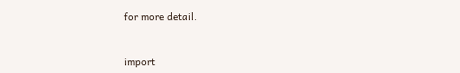for more detail.


import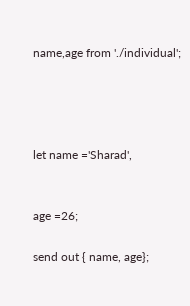name,age from './individual';




let name ='Sharad',


age =26;

send out { name, age};